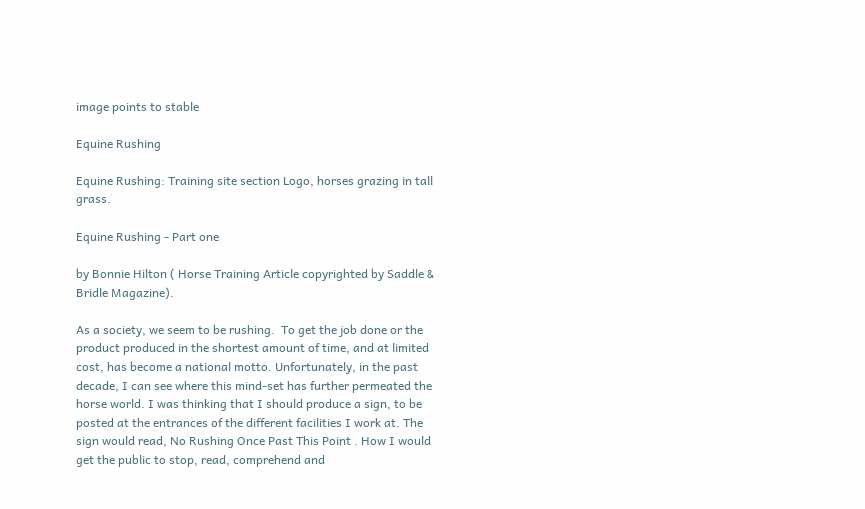image points to stable

Equine Rushing

Equine Rushing: Training site section Logo, horses grazing in tall grass.

Equine Rushing - Part one

by Bonnie Hilton ( Horse Training Article copyrighted by Saddle & Bridle Magazine).

As a society, we seem to be rushing.  To get the job done or the product produced in the shortest amount of time, and at limited cost, has become a national motto. Unfortunately, in the past decade, I can see where this mind-set has further permeated the horse world. I was thinking that I should produce a sign, to be posted at the entrances of the different facilities I work at. The sign would read, No Rushing Once Past This Point . How I would get the public to stop, read, comprehend and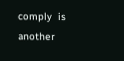comply  is another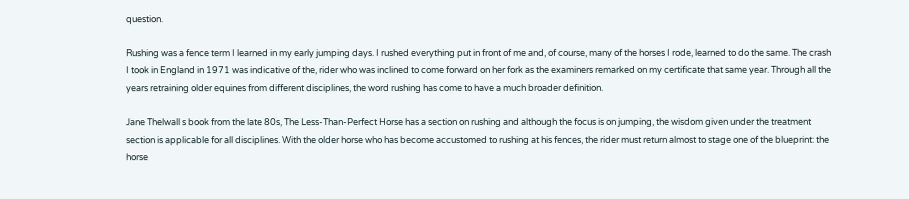question.

Rushing was a fence term I learned in my early jumping days. I rushed everything put in front of me and, of course, many of the horses I rode, learned to do the same. The crash I took in England in 1971 was indicative of the, rider who was inclined to come forward on her fork as the examiners remarked on my certificate that same year. Through all the years retraining older equines from different disciplines, the word rushing has come to have a much broader definition.

Jane Thelwall s book from the late 80s, The Less-Than-Perfect Horse has a section on rushing and although the focus is on jumping, the wisdom given under the treatment section is applicable for all disciplines. With the older horse who has become accustomed to rushing at his fences, the rider must return almost to stage one of the blueprint: the horse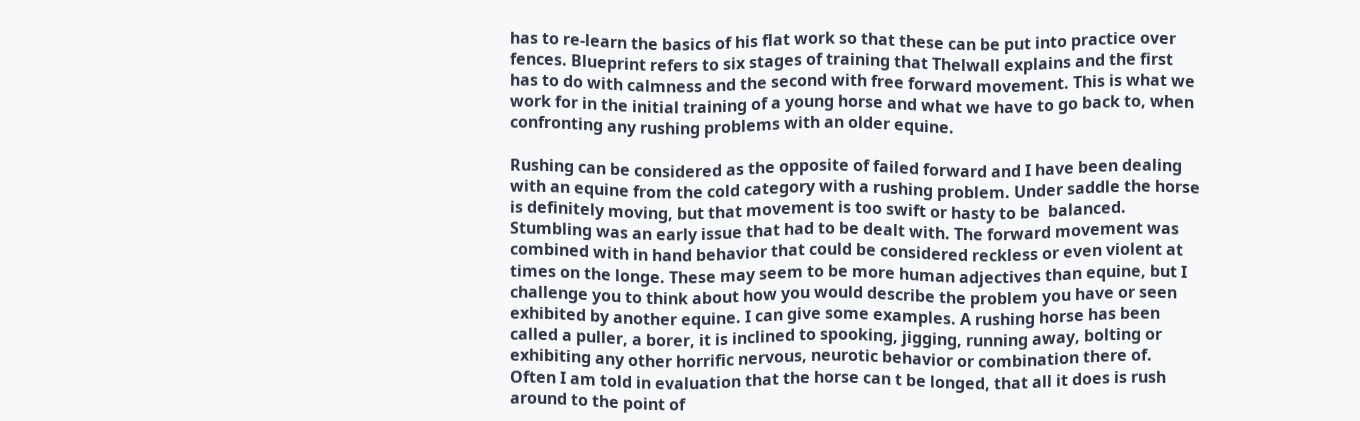has to re-learn the basics of his flat work so that these can be put into practice over fences. Blueprint refers to six stages of training that Thelwall explains and the first has to do with calmness and the second with free forward movement. This is what we work for in the initial training of a young horse and what we have to go back to, when confronting any rushing problems with an older equine.

Rushing can be considered as the opposite of failed forward and I have been dealing with an equine from the cold category with a rushing problem. Under saddle the horse is definitely moving, but that movement is too swift or hasty to be  balanced. Stumbling was an early issue that had to be dealt with. The forward movement was combined with in hand behavior that could be considered reckless or even violent at times on the longe. These may seem to be more human adjectives than equine, but I challenge you to think about how you would describe the problem you have or seen exhibited by another equine. I can give some examples. A rushing horse has been called a puller, a borer, it is inclined to spooking, jigging, running away, bolting or exhibiting any other horrific nervous, neurotic behavior or combination there of. Often I am told in evaluation that the horse can t be longed, that all it does is rush around to the point of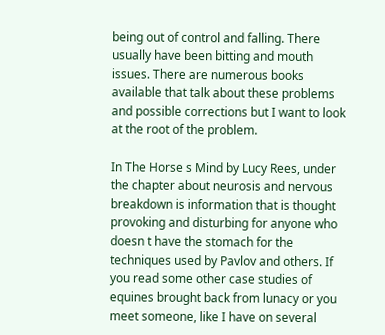being out of control and falling. There usually have been bitting and mouth issues. There are numerous books available that talk about these problems and possible corrections but I want to look at the root of the problem.

In The Horse s Mind by Lucy Rees, under the chapter about neurosis and nervous breakdown is information that is thought provoking and disturbing for anyone who doesn t have the stomach for the techniques used by Pavlov and others. If you read some other case studies of equines brought back from lunacy or you meet someone, like I have on several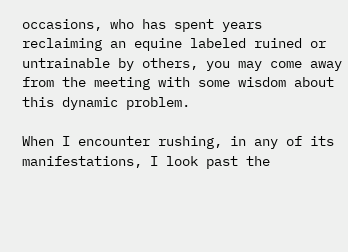occasions, who has spent years reclaiming an equine labeled ruined or untrainable by others, you may come away from the meeting with some wisdom about this dynamic problem.

When I encounter rushing, in any of its manifestations, I look past the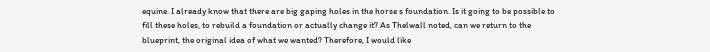equine. I already know that there are big gaping holes in the horse s foundation. Is it going to be possible to fill these holes, to rebuild a foundation or actually change it? As Thelwall noted, can we return to the blueprint, the original idea of what we wanted? Therefore, I would like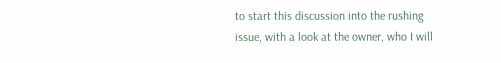to start this discussion into the rushing issue, with a look at the owner, who I will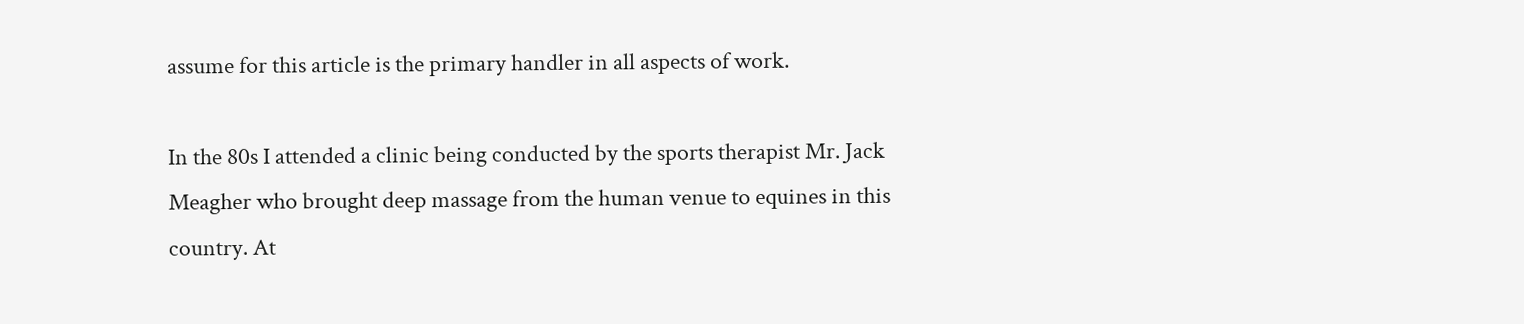assume for this article is the primary handler in all aspects of work.

In the 80s I attended a clinic being conducted by the sports therapist Mr. Jack Meagher who brought deep massage from the human venue to equines in this country. At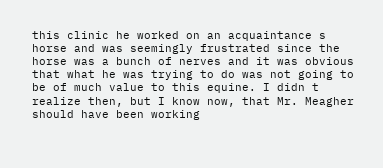this clinic he worked on an acquaintance s horse and was seemingly frustrated since the horse was a bunch of nerves and it was obvious that what he was trying to do was not going to be of much value to this equine. I didn t realize then, but I know now, that Mr. Meagher should have been working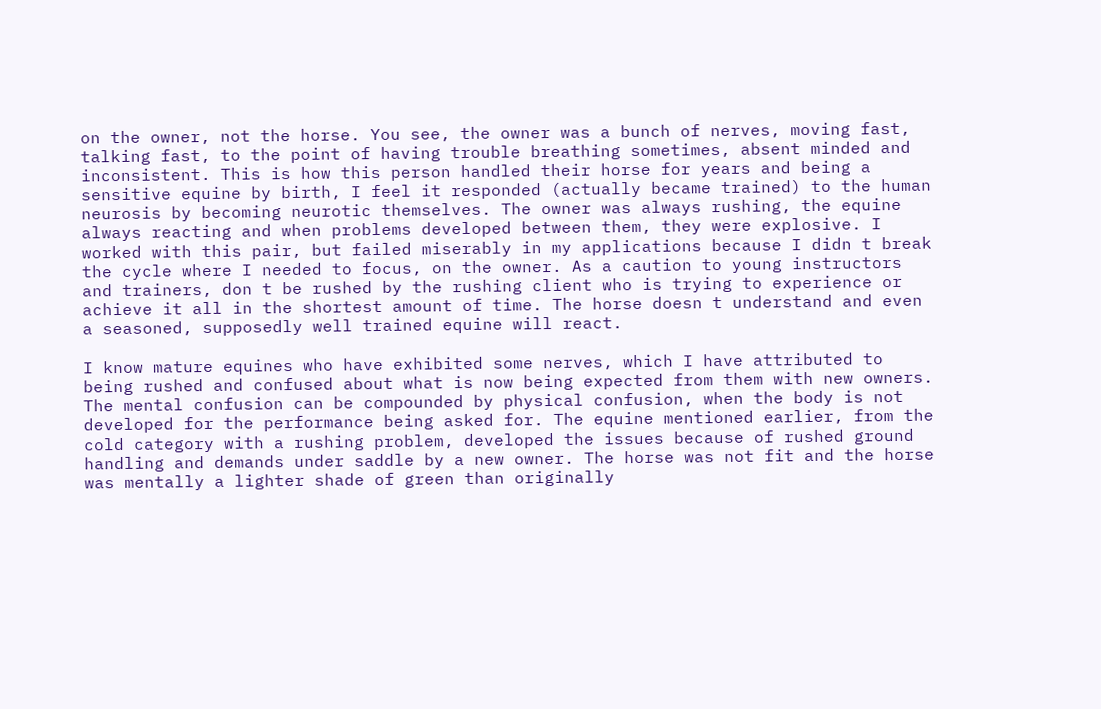on the owner, not the horse. You see, the owner was a bunch of nerves, moving fast, talking fast, to the point of having trouble breathing sometimes, absent minded and inconsistent. This is how this person handled their horse for years and being a sensitive equine by birth, I feel it responded (actually became trained) to the human neurosis by becoming neurotic themselves. The owner was always rushing, the equine always reacting and when problems developed between them, they were explosive. I worked with this pair, but failed miserably in my applications because I didn t break the cycle where I needed to focus, on the owner. As a caution to young instructors and trainers, don t be rushed by the rushing client who is trying to experience or achieve it all in the shortest amount of time. The horse doesn t understand and even a seasoned, supposedly well trained equine will react.

I know mature equines who have exhibited some nerves, which I have attributed to being rushed and confused about what is now being expected from them with new owners. The mental confusion can be compounded by physical confusion, when the body is not developed for the performance being asked for. The equine mentioned earlier, from the cold category with a rushing problem, developed the issues because of rushed ground handling and demands under saddle by a new owner. The horse was not fit and the horse was mentally a lighter shade of green than originally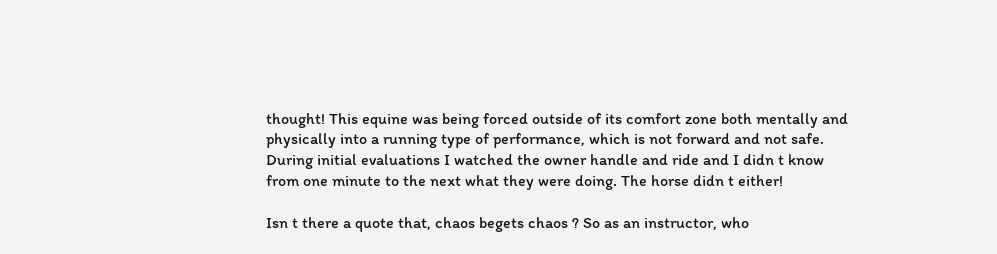thought! This equine was being forced outside of its comfort zone both mentally and physically into a running type of performance, which is not forward and not safe. During initial evaluations I watched the owner handle and ride and I didn t know from one minute to the next what they were doing. The horse didn t either!

Isn t there a quote that, chaos begets chaos ? So as an instructor, who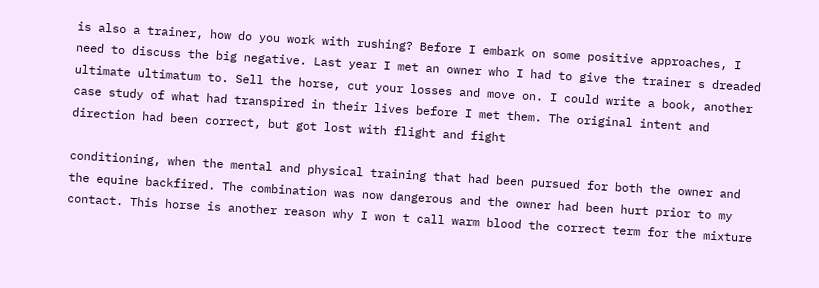is also a trainer, how do you work with rushing? Before I embark on some positive approaches, I need to discuss the big negative. Last year I met an owner who I had to give the trainer s dreaded ultimate ultimatum to. Sell the horse, cut your losses and move on. I could write a book, another case study of what had transpired in their lives before I met them. The original intent and direction had been correct, but got lost with flight and fight

conditioning, when the mental and physical training that had been pursued for both the owner and the equine backfired. The combination was now dangerous and the owner had been hurt prior to my contact. This horse is another reason why I won t call warm blood the correct term for the mixture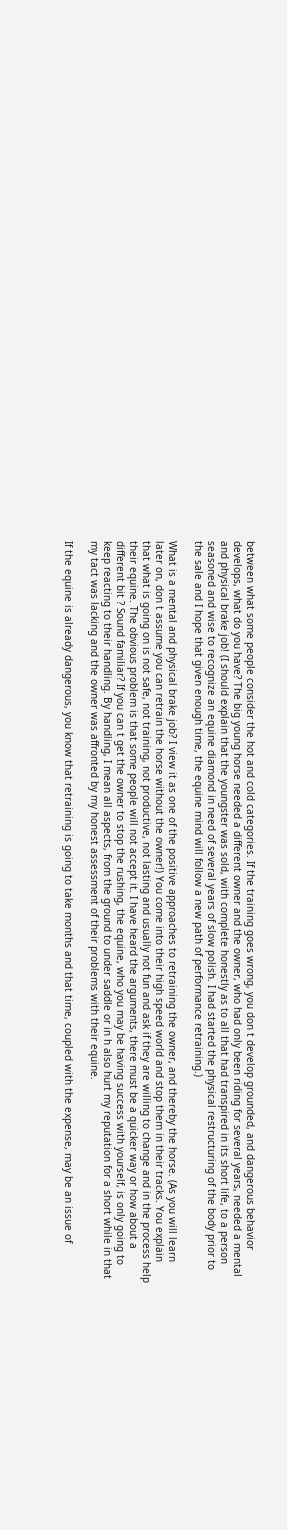between what some people consider the hot and cold categories. If the training goes wrong, you don t develop grounded, and dangerous behavior develops, what do you have? The big young horse needed a different owner and the owner, who had only been riding for several years, needed a mental and physical brake job! (I should explain that the youngster was sold, with complete honestly as to all that had transpired in its short life, to a person seasoned and wise to recognize an equine diamond in need of several years of slow polish. I had started the physical restructuring of the body prior to the sale and I hope that given enough time, the equine mind will follow a new path of performance retraining.)

What is a mental and physical brake job? I view it as one of the positive approaches to retraining the owner, and thereby the horse. (As you will learn later on, don t assume you can retrain the horse without the owner!) You come into their high speed world and stop them in their tracks. You explain that what is going on is not safe, not training, not productive, not lasting and usually not fun and ask if they are willing to change and in the process help their equine. The obvious problem is that some people will not accept it. I have heard the arguments, there must be a quicker way or how about a different bit ? Sound familiar? If you can t get the owner to stop the rushing, the equine, who you may be having success with yourself, is only going to keep reacting to their handling. By handling, I mean all aspects, from the ground to under saddle or in h also hurt my reputation for a short while in that my tact was lacking and the owner was affronted by my honest assessment of their problems with their equine.

If the equine is already dangerous, you know that retraining is going to take months and that time, coupled with the expense, may be an issue of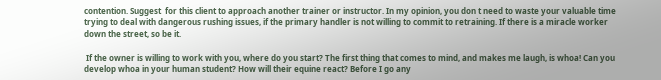contention. Suggest  for this client to approach another trainer or instructor. In my opinion, you don t need to waste your valuable time trying to deal with dangerous rushing issues, if the primary handler is not willing to commit to retraining. If there is a miracle worker down the street, so be it.

 If the owner is willing to work with you, where do you start? The first thing that comes to mind, and makes me laugh, is whoa! Can you develop whoa in your human student? How will their equine react? Before I go any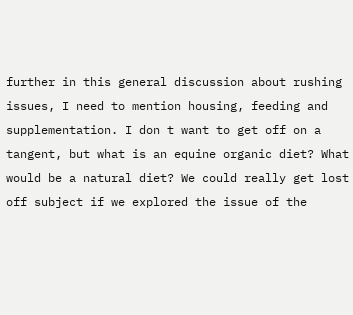further in this general discussion about rushing issues, I need to mention housing, feeding and supplementation. I don t want to get off on a tangent, but what is an equine organic diet? What would be a natural diet? We could really get lost off subject if we explored the issue of the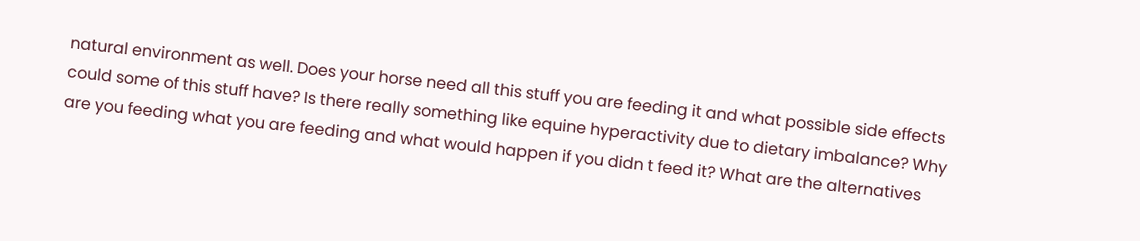natural environment as well. Does your horse need all this stuff you are feeding it and what possible side effects could some of this stuff have? Is there really something like equine hyperactivity due to dietary imbalance? Why are you feeding what you are feeding and what would happen if you didn t feed it? What are the alternatives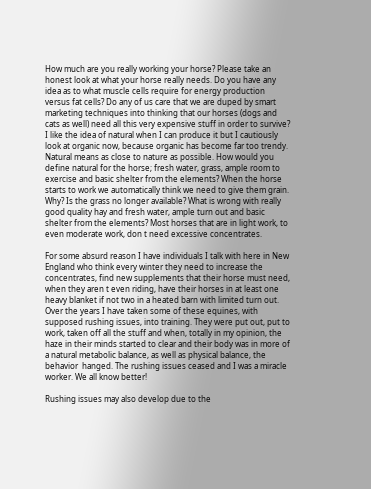How much are you really working your horse? Please take an honest look at what your horse really needs. Do you have any idea as to what muscle cells require for energy production versus fat cells? Do any of us care that we are duped by smart marketing techniques into thinking that our horses (dogs and cats as well) need all this very expensive stuff in order to survive? I like the idea of natural when I can produce it but I cautiously look at organic now, because organic has become far too trendy. Natural means as close to nature as possible. How would you define natural for the horse; fresh water, grass, ample room to exercise and basic shelter from the elements? When the horse starts to work we automatically think we need to give them grain. Why? Is the grass no longer available? What is wrong with really good quality hay and fresh water, ample turn out and basic shelter from the elements? Most horses that are in light work, to even moderate work, don t need excessive concentrates.

For some absurd reason I have individuals I talk with here in New England who think every winter they need to increase the concentrates, find new supplements that their horse must need, when they aren t even riding, have their horses in at least one heavy blanket if not two in a heated barn with limited turn out. Over the years I have taken some of these equines, with supposed rushing issues, into training. They were put out, put to work, taken off all the stuff and when, totally in my opinion, the haze in their minds started to clear and their body was in more of a natural metabolic balance, as well as physical balance, the behavior  hanged. The rushing issues ceased and I was a miracle worker. We all know better!

Rushing issues may also develop due to the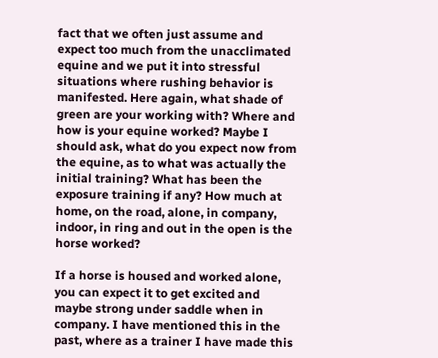fact that we often just assume and expect too much from the unacclimated equine and we put it into stressful situations where rushing behavior is manifested. Here again, what shade of green are your working with? Where and how is your equine worked? Maybe I should ask, what do you expect now from the equine, as to what was actually the initial training? What has been the exposure training if any? How much at home, on the road, alone, in company, indoor, in ring and out in the open is the horse worked?

If a horse is housed and worked alone, you can expect it to get excited and maybe strong under saddle when in company. I have mentioned this in the past, where as a trainer I have made this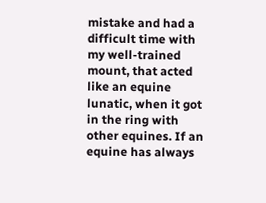mistake and had a difficult time with my well-trained mount, that acted like an equine lunatic, when it got in the ring with other equines. If an equine has always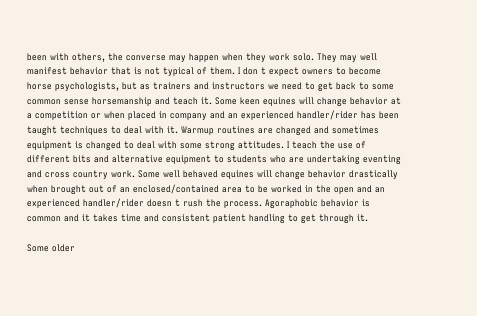been with others, the converse may happen when they work solo. They may well manifest behavior that is not typical of them. I don t expect owners to become horse psychologists, but as trainers and instructors we need to get back to some common sense horsemanship and teach it. Some keen equines will change behavior at a competition or when placed in company and an experienced handler/rider has been taught techniques to deal with it. Warmup routines are changed and sometimes equipment is changed to deal with some strong attitudes. I teach the use of different bits and alternative equipment to students who are undertaking eventing and cross country work. Some well behaved equines will change behavior drastically when brought out of an enclosed/contained area to be worked in the open and an experienced handler/rider doesn t rush the process. Agoraphobic behavior is common and it takes time and consistent patient handling to get through it.

Some older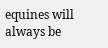equines will always be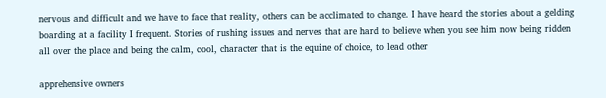nervous and difficult and we have to face that reality, others can be acclimated to change. I have heard the stories about a gelding boarding at a facility I frequent. Stories of rushing issues and nerves that are hard to believe when you see him now being ridden all over the place and being the calm, cool, character that is the equine of choice, to lead other

apprehensive owners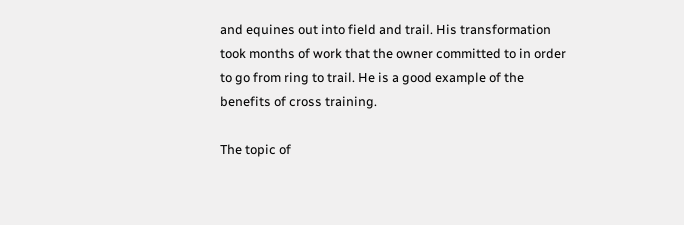and equines out into field and trail. His transformation took months of work that the owner committed to in order to go from ring to trail. He is a good example of the benefits of cross training.

The topic of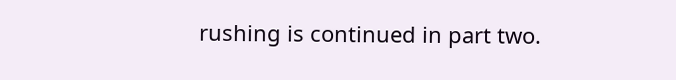rushing is continued in part two.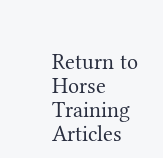Return to Horse Training Articles